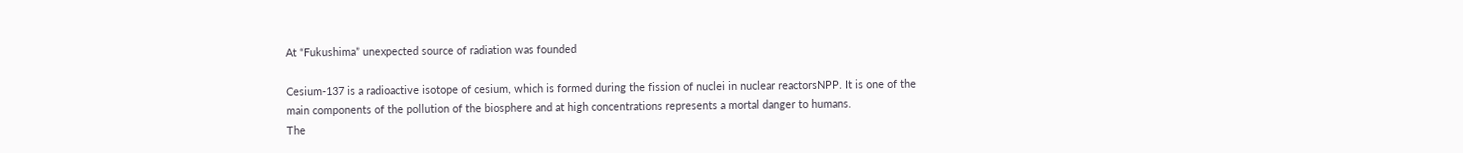At “Fukushima” unexpected source of radiation was founded

Cesium-137 is a radioactive isotope of cesium, which is formed during the fission of nuclei in nuclear reactorsNPP. It is one of the main components of the pollution of the biosphere and at high concentrations represents a mortal danger to humans.
The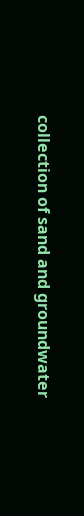collection of sand and groundwater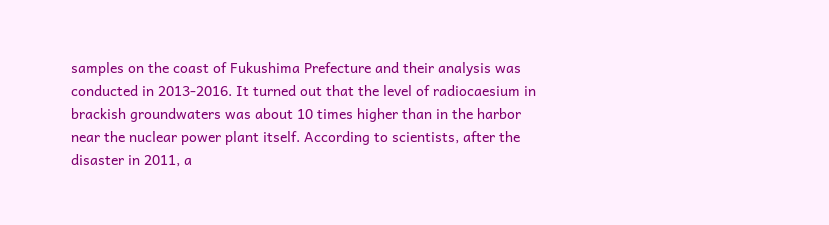samples on the coast of Fukushima Prefecture and their analysis was conducted in 2013-2016. It turned out that the level of radiocaesium in brackish groundwaters was about 10 times higher than in the harbor near the nuclear power plant itself. According to scientists, after the disaster in 2011, a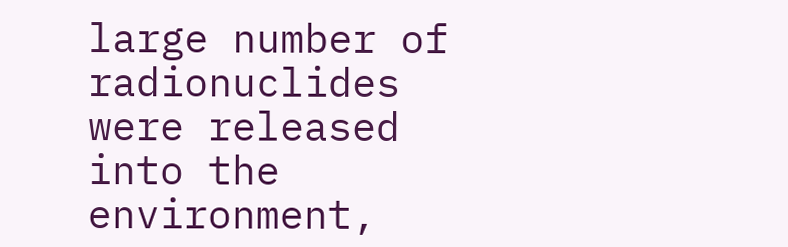large number of radionuclides were released into the environment,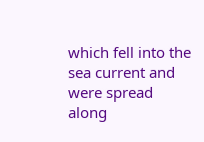which fell into the sea current and were spread along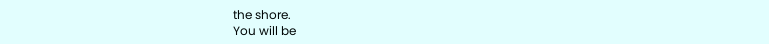the shore.
You will be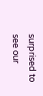surprised to see our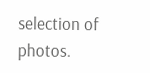selection of photos.